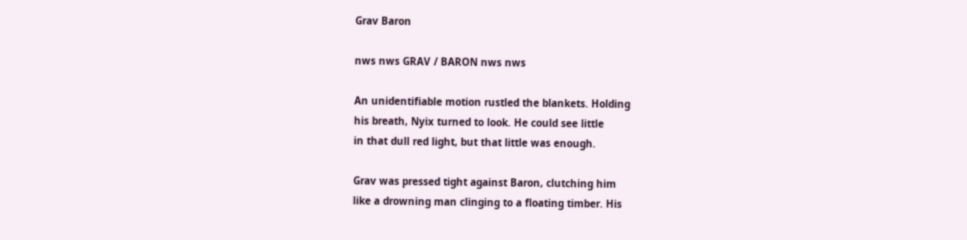Grav Baron

nws nws GRAV / BARON nws nws

An unidentifiable motion rustled the blankets. Holding
his breath, Nyix turned to look. He could see little
in that dull red light, but that little was enough.

Grav was pressed tight against Baron, clutching him
like a drowning man clinging to a floating timber. His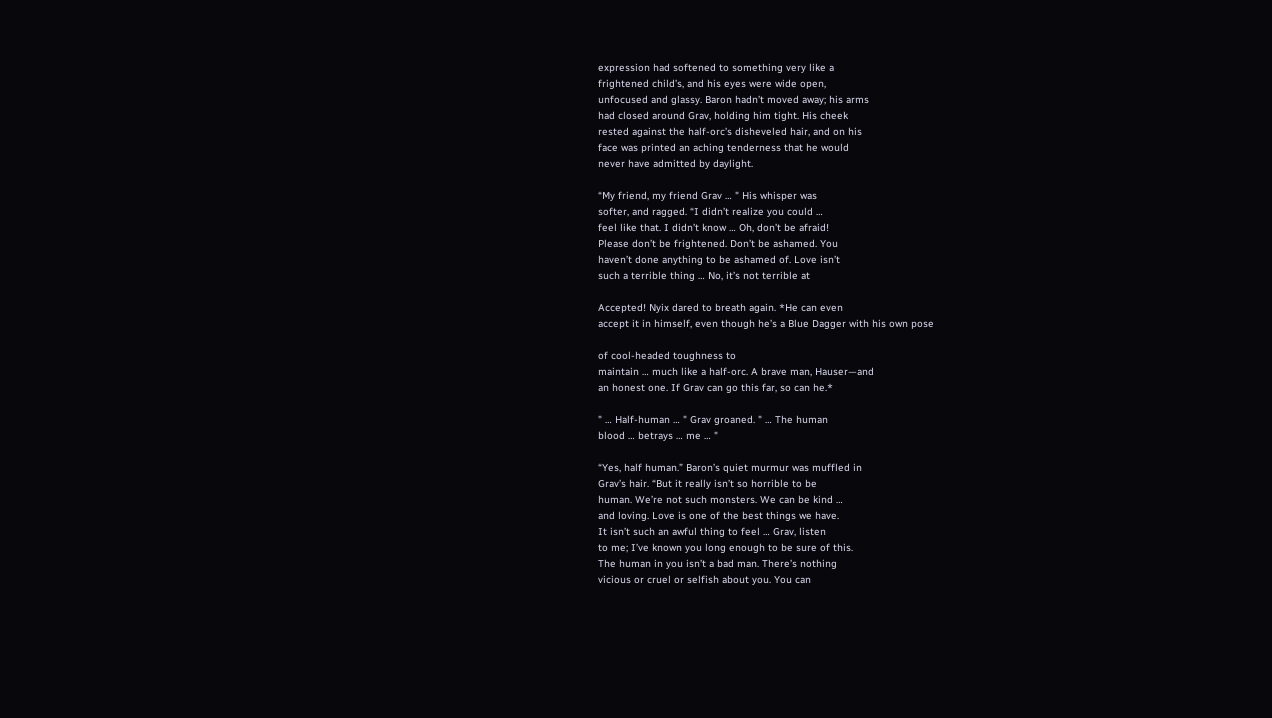expression had softened to something very like a
frightened child’s, and his eyes were wide open,
unfocused and glassy. Baron hadn’t moved away; his arms
had closed around Grav, holding him tight. His cheek
rested against the half-orc’s disheveled hair, and on his
face was printed an aching tenderness that he would
never have admitted by daylight.

“My friend, my friend Grav … " His whisper was
softer, and ragged. “I didn’t realize you could …
feel like that. I didn’t know … Oh, don’t be afraid!
Please don’t be frightened. Don’t be ashamed. You
haven’t done anything to be ashamed of. Love isn’t
such a terrible thing … No, it’s not terrible at

Accepted! Nyix dared to breath again. *He can even
accept it in himself, even though he’s a Blue Dagger with his own pose

of cool-headed toughness to
maintain … much like a half-orc. A brave man, Hauser—and
an honest one. If Grav can go this far, so can he.*

" … Half-human … " Grav groaned. " … The human
blood … betrays … me … "

“Yes, half human.” Baron’s quiet murmur was muffled in
Grav’s hair. “But it really isn’t so horrible to be
human. We’re not such monsters. We can be kind …
and loving. Love is one of the best things we have.
It isn’t such an awful thing to feel … Grav, listen
to me; I’ve known you long enough to be sure of this.
The human in you isn’t a bad man. There’s nothing
vicious or cruel or selfish about you. You can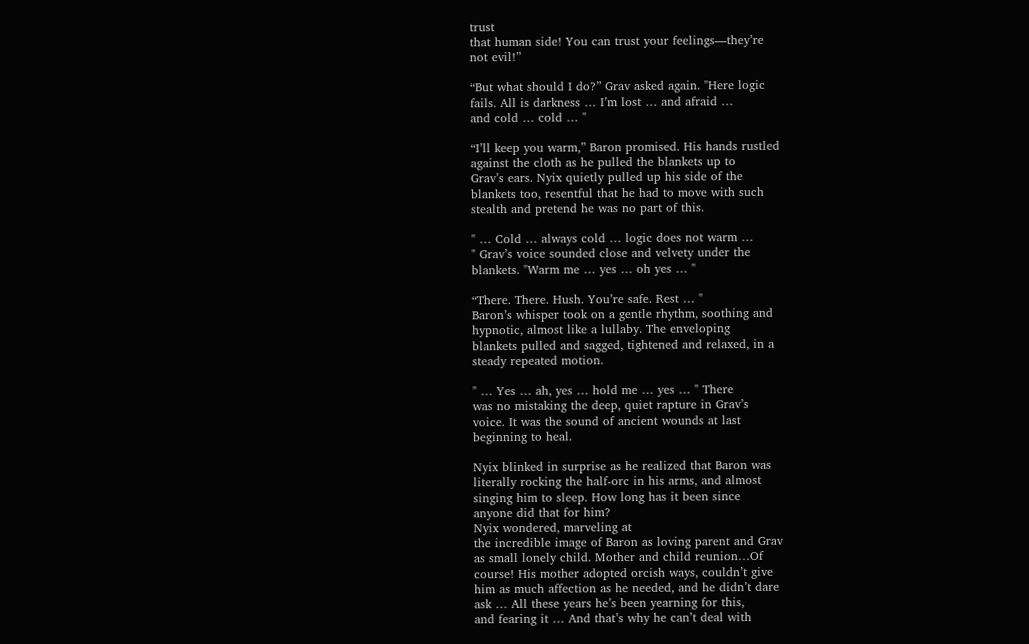trust
that human side! You can trust your feelings—they’re
not evil!”

“But what should I do?” Grav asked again. "Here logic
fails. All is darkness … I’m lost … and afraid …
and cold … cold … "

“I’ll keep you warm,” Baron promised. His hands rustled
against the cloth as he pulled the blankets up to
Grav’s ears. Nyix quietly pulled up his side of the
blankets too, resentful that he had to move with such
stealth and pretend he was no part of this.

" … Cold … always cold … logic does not warm …
" Grav’s voice sounded close and velvety under the
blankets. "Warm me … yes … oh yes … "

“There. There. Hush. You’re safe. Rest … "
Baron’s whisper took on a gentle rhythm, soothing and
hypnotic, almost like a lullaby. The enveloping
blankets pulled and sagged, tightened and relaxed, in a
steady repeated motion.

" … Yes … ah, yes … hold me … yes … " There
was no mistaking the deep, quiet rapture in Grav’s
voice. It was the sound of ancient wounds at last
beginning to heal.

Nyix blinked in surprise as he realized that Baron was
literally rocking the half-orc in his arms, and almost
singing him to sleep. How long has it been since
anyone did that for him?
Nyix wondered, marveling at
the incredible image of Baron as loving parent and Grav
as small lonely child. Mother and child reunion…Of
course! His mother adopted orcish ways, couldn’t give
him as much affection as he needed, and he didn’t dare
ask … All these years he’s been yearning for this,
and fearing it … And that’s why he can’t deal with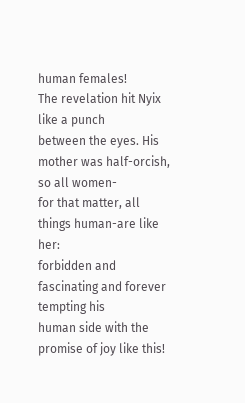human females!
The revelation hit Nyix like a punch
between the eyes. His mother was half-orcish, so all women-
for that matter, all things human-are like her:
forbidden and fascinating and forever tempting his
human side with the promise of joy like this!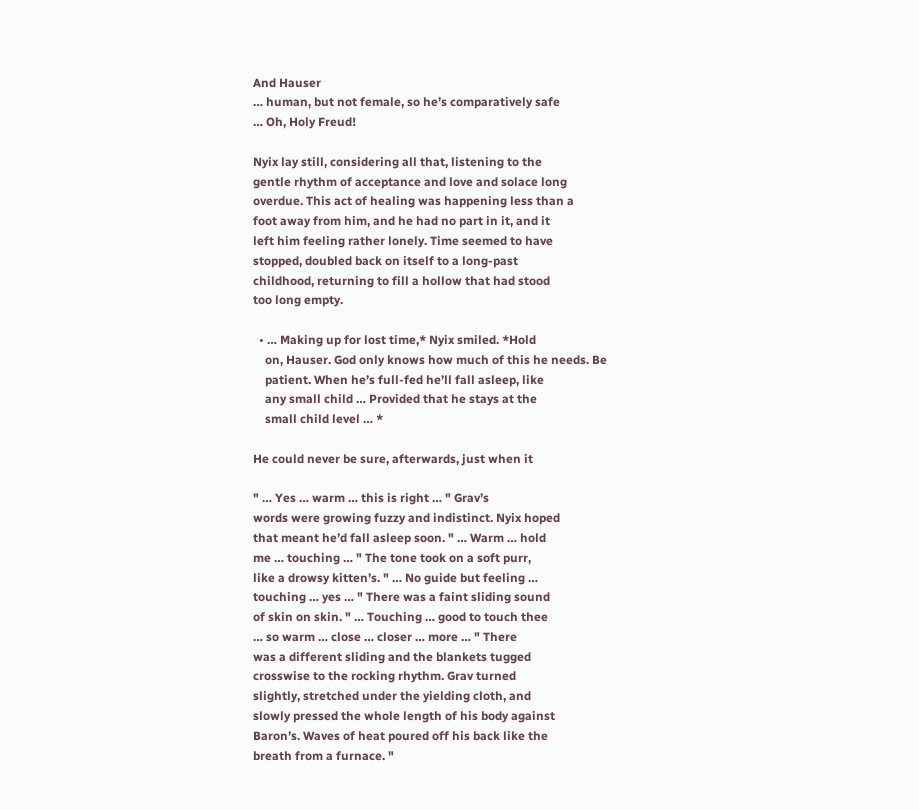And Hauser
… human, but not female, so he’s comparatively safe
… Oh, Holy Freud!

Nyix lay still, considering all that, listening to the
gentle rhythm of acceptance and love and solace long
overdue. This act of healing was happening less than a
foot away from him, and he had no part in it, and it
left him feeling rather lonely. Time seemed to have
stopped, doubled back on itself to a long-past
childhood, returning to fill a hollow that had stood
too long empty.

  • … Making up for lost time,* Nyix smiled. *Hold
    on, Hauser. God only knows how much of this he needs. Be
    patient. When he’s full-fed he’ll fall asleep, like
    any small child … Provided that he stays at the
    small child level … *

He could never be sure, afterwards, just when it

" … Yes … warm … this is right … " Grav’s
words were growing fuzzy and indistinct. Nyix hoped
that meant he’d fall asleep soon. " … Warm … hold
me … touching … " The tone took on a soft purr,
like a drowsy kitten’s. " … No guide but feeling …
touching … yes … " There was a faint sliding sound
of skin on skin. " … Touching … good to touch thee
… so warm … close … closer … more … " There
was a different sliding and the blankets tugged
crosswise to the rocking rhythm. Grav turned
slightly, stretched under the yielding cloth, and
slowly pressed the whole length of his body against
Baron’s. Waves of heat poured off his back like the
breath from a furnace. "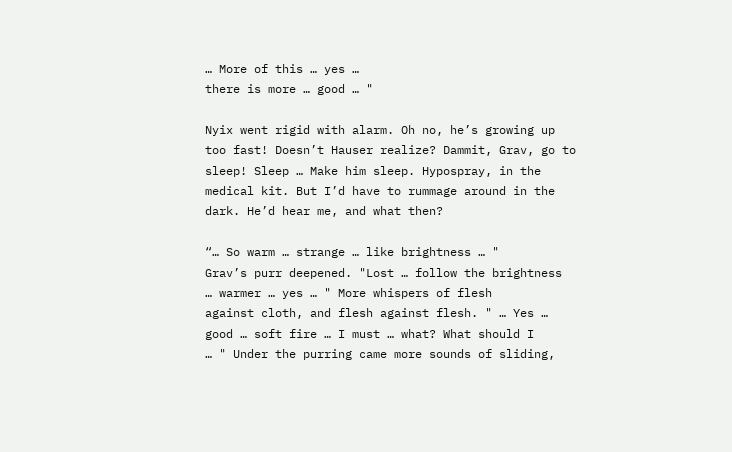… More of this … yes …
there is more … good … "

Nyix went rigid with alarm. Oh no, he’s growing up
too fast! Doesn’t Hauser realize? Dammit, Grav, go to
sleep! Sleep … Make him sleep. Hypospray, in the
medical kit. But I’d have to rummage around in the
dark. He’d hear me, and what then?

“… So warm … strange … like brightness … "
Grav’s purr deepened. "Lost … follow the brightness
… warmer … yes … " More whispers of flesh
against cloth, and flesh against flesh. " … Yes …
good … soft fire … I must … what? What should I
… " Under the purring came more sounds of sliding,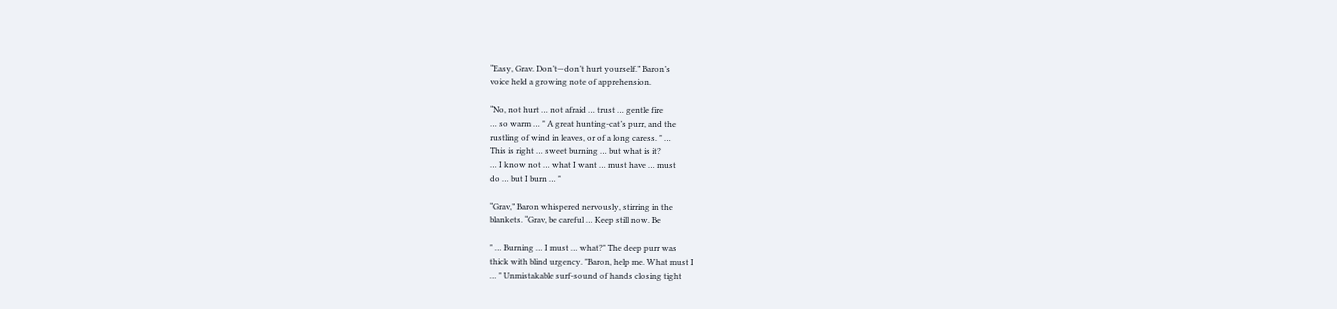“Easy, Grav. Don’t—don’t hurt yourself.” Baron’s
voice held a growing note of apprehension.

“No, not hurt … not afraid … trust … gentle fire
… so warm … " A great hunting-cat’s purr, and the
rustling of wind in leaves, or of a long caress. " …
This is right … sweet burning … but what is it?
… I know not … what I want … must have … must
do … but I burn … "

“Grav,” Baron whispered nervously, stirring in the
blankets. “Grav, be careful … Keep still now. Be

" … Burning … I must … what?" The deep purr was
thick with blind urgency. "Baron, help me. What must I
… " Unmistakable surf-sound of hands closing tight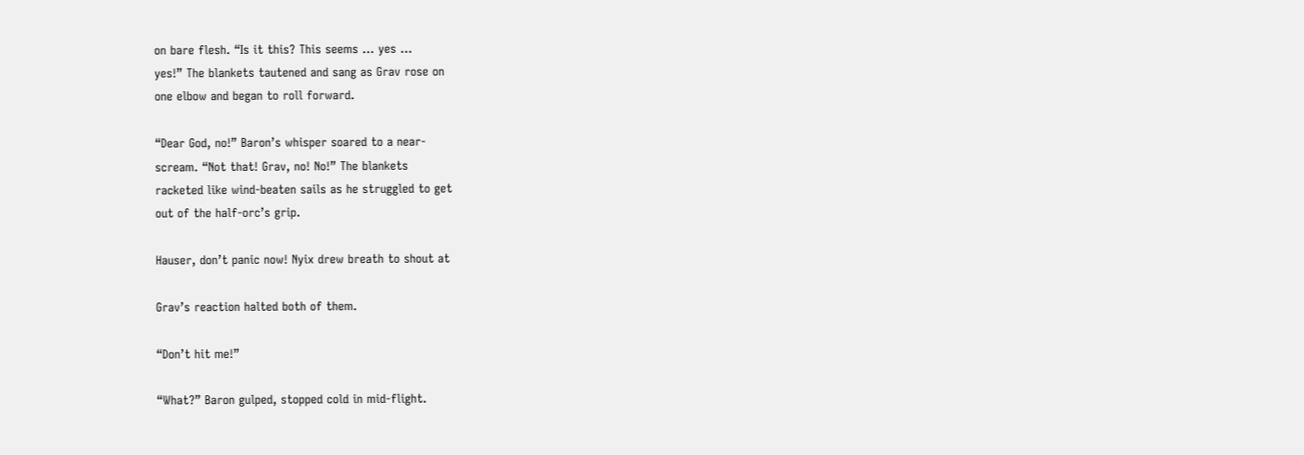on bare flesh. “Is it this? This seems … yes …
yes!” The blankets tautened and sang as Grav rose on
one elbow and began to roll forward.

“Dear God, no!” Baron’s whisper soared to a near-
scream. “Not that! Grav, no! No!” The blankets
racketed like wind-beaten sails as he struggled to get
out of the half-orc’s grip.

Hauser, don’t panic now! Nyix drew breath to shout at

Grav’s reaction halted both of them.

“Don’t hit me!”

“What?” Baron gulped, stopped cold in mid-flight.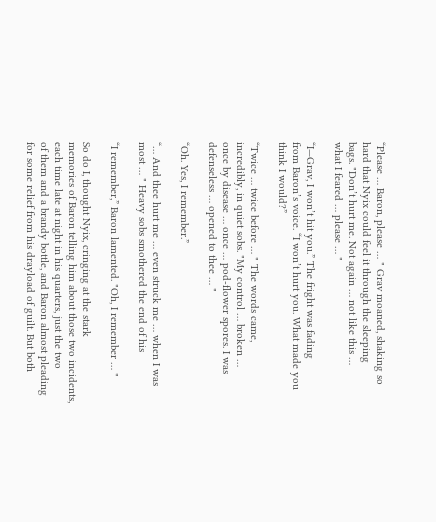“Please … Baron, please … " Grav moaned, shaking so
hard that Nyix could feel it through the sleeping
bags. "Don’t hurt me. Not again … not like this …
what I feared … please … "

“I—Grav, I won’t hit you.” The fright was fading
from Baron’s voice. “I won’t hurt you. What made you
think I would?”

“Twice … twice before … " The words came,
incredibly, in quiet sobs. "My control … broken …
once by disease … once … pod-flower spores. I was
defenseless … opened to thee … "

“Oh. Yes, I remember.”

“… And thee hurt me … even struck me … when I was
most … " Heavy sobs smothered the end of his

“I remember,” Baron lamented. "Oh, I remember … "

So do I, thought Nyix, cringing at the stark
memories of Baron telling him about those two incidents,
each time late at night in his quarters, just the two
of them and a brandy bottle, and Baron almost pleading
for some relief from his drayload of guilt. But both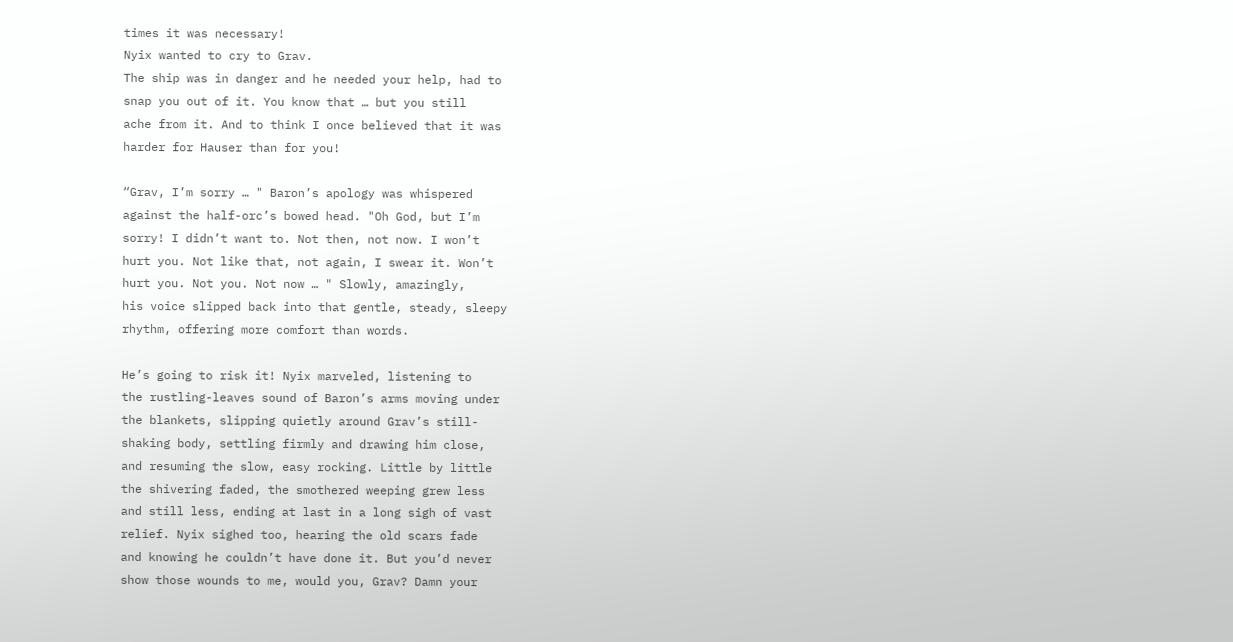times it was necessary!
Nyix wanted to cry to Grav.
The ship was in danger and he needed your help, had to
snap you out of it. You know that … but you still
ache from it. And to think I once believed that it was
harder for Hauser than for you!

“Grav, I’m sorry … " Baron’s apology was whispered
against the half-orc’s bowed head. "Oh God, but I’m
sorry! I didn’t want to. Not then, not now. I won’t
hurt you. Not like that, not again, I swear it. Won’t
hurt you. Not you. Not now … " Slowly, amazingly,
his voice slipped back into that gentle, steady, sleepy
rhythm, offering more comfort than words.

He’s going to risk it! Nyix marveled, listening to
the rustling-leaves sound of Baron’s arms moving under
the blankets, slipping quietly around Grav’s still-
shaking body, settling firmly and drawing him close,
and resuming the slow, easy rocking. Little by little
the shivering faded, the smothered weeping grew less
and still less, ending at last in a long sigh of vast
relief. Nyix sighed too, hearing the old scars fade
and knowing he couldn’t have done it. But you’d never
show those wounds to me, would you, Grav? Damn your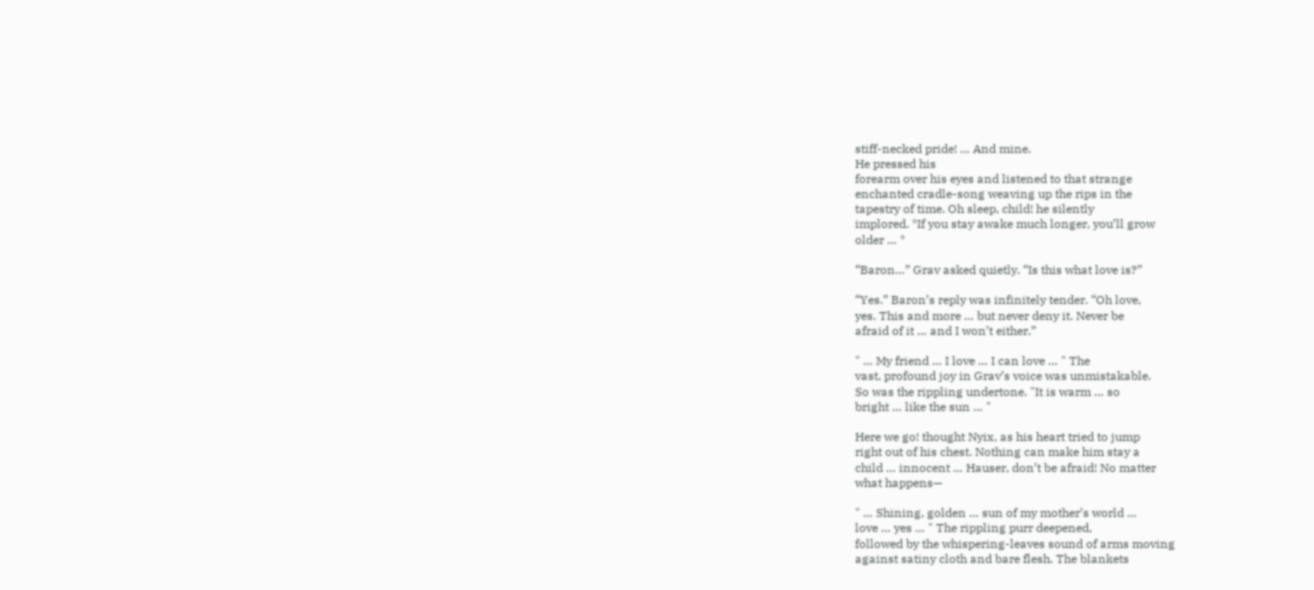stiff-necked pride! … And mine.
He pressed his
forearm over his eyes and listened to that strange
enchanted cradle-song weaving up the rips in the
tapestry of time. Oh sleep, child! he silently
implored. *If you stay awake much longer, you’ll grow
older … *

“Baron…” Grav asked quietly. “Is this what love is?”

“Yes.” Baron’s reply was infinitely tender. “Oh love,
yes. This and more … but never deny it. Never be
afraid of it … and I won’t either.”

" … My friend … I love … I can love … " The
vast, profound joy in Grav’s voice was unmistakable.
So was the rippling undertone. "It is warm … so
bright … like the sun … "

Here we go! thought Nyix, as his heart tried to jump
right out of his chest. Nothing can make him stay a
child … innocent … Hauser, don’t be afraid! No matter
what happens—

" … Shining, golden … sun of my mother’s world …
love … yes … " The rippling purr deepened,
followed by the whispering-leaves sound of arms moving
against satiny cloth and bare flesh. The blankets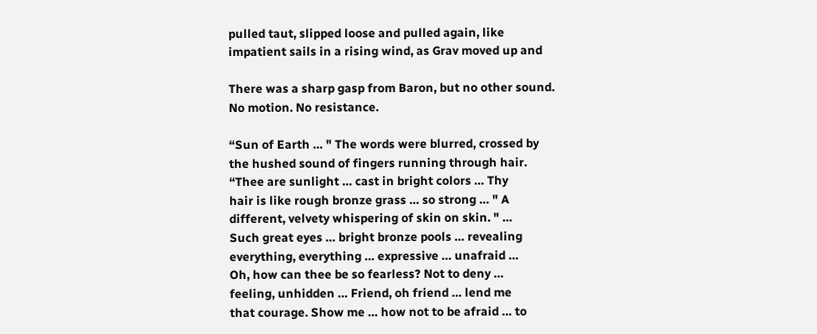pulled taut, slipped loose and pulled again, like
impatient sails in a rising wind, as Grav moved up and

There was a sharp gasp from Baron, but no other sound.
No motion. No resistance.

“Sun of Earth … " The words were blurred, crossed by
the hushed sound of fingers running through hair.
“Thee are sunlight … cast in bright colors … Thy
hair is like rough bronze grass … so strong … " A
different, velvety whispering of skin on skin. " …
Such great eyes … bright bronze pools … revealing
everything, everything … expressive … unafraid …
Oh, how can thee be so fearless? Not to deny …
feeling, unhidden … Friend, oh friend … lend me
that courage. Show me … how not to be afraid … to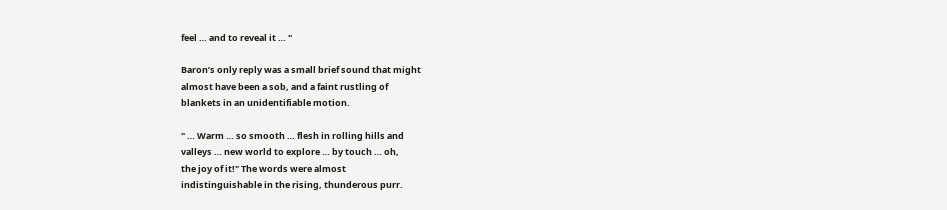feel … and to reveal it … "

Baron’s only reply was a small brief sound that might
almost have been a sob, and a faint rustling of
blankets in an unidentifiable motion.

" … Warm … so smooth … flesh in rolling hills and
valleys … new world to explore … by touch … oh,
the joy of it!" The words were almost
indistinguishable in the rising, thunderous purr.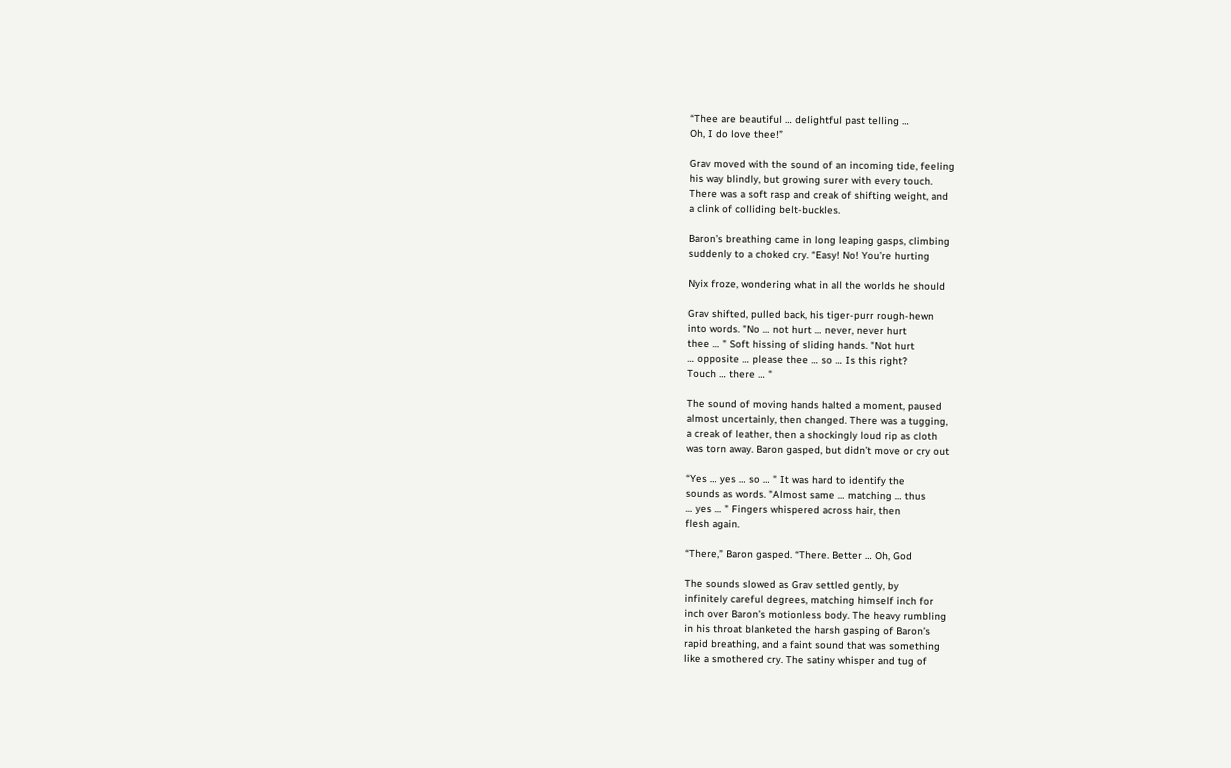“Thee are beautiful … delightful past telling …
Oh, I do love thee!”

Grav moved with the sound of an incoming tide, feeling
his way blindly, but growing surer with every touch.
There was a soft rasp and creak of shifting weight, and
a clink of colliding belt-buckles.

Baron’s breathing came in long leaping gasps, climbing
suddenly to a choked cry. “Easy! No! You’re hurting

Nyix froze, wondering what in all the worlds he should

Grav shifted, pulled back, his tiger-purr rough-hewn
into words. "No … not hurt … never, never hurt
thee … " Soft hissing of sliding hands. "Not hurt
… opposite … please thee … so … Is this right?
Touch … there … "

The sound of moving hands halted a moment, paused
almost uncertainly, then changed. There was a tugging,
a creak of leather, then a shockingly loud rip as cloth
was torn away. Baron gasped, but didn’t move or cry out

“Yes … yes … so … " It was hard to identify the
sounds as words. "Almost same … matching … thus
… yes … " Fingers whispered across hair, then
flesh again.

“There,” Baron gasped. “There. Better … Oh, God

The sounds slowed as Grav settled gently, by
infinitely careful degrees, matching himself inch for
inch over Baron’s motionless body. The heavy rumbling
in his throat blanketed the harsh gasping of Baron’s
rapid breathing, and a faint sound that was something
like a smothered cry. The satiny whisper and tug of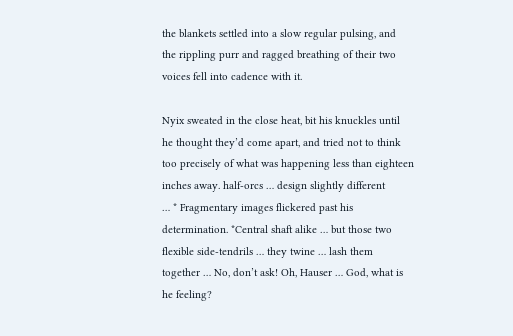the blankets settled into a slow regular pulsing, and
the rippling purr and ragged breathing of their two
voices fell into cadence with it.

Nyix sweated in the close heat, bit his knuckles until
he thought they’d come apart, and tried not to think
too precisely of what was happening less than eighteen
inches away. half-orcs … design slightly different
… * Fragmentary images flickered past his
determination. *Central shaft alike … but those two
flexible side-tendrils … they twine … lash them
together … No, don’t ask! Oh, Hauser … God, what is
he feeling?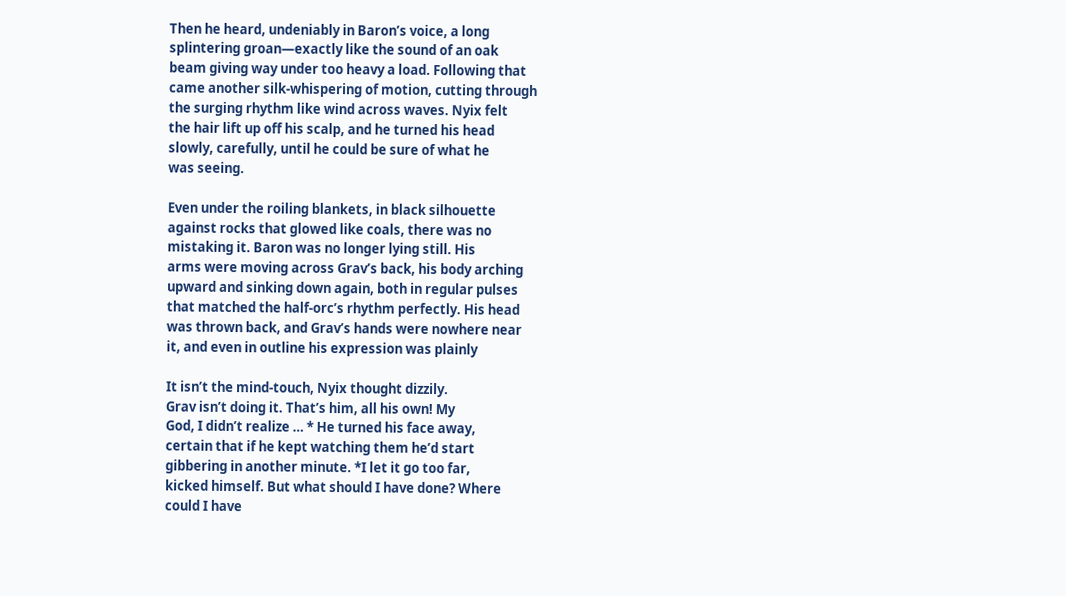Then he heard, undeniably in Baron’s voice, a long
splintering groan—exactly like the sound of an oak
beam giving way under too heavy a load. Following that
came another silk-whispering of motion, cutting through
the surging rhythm like wind across waves. Nyix felt
the hair lift up off his scalp, and he turned his head
slowly, carefully, until he could be sure of what he
was seeing.

Even under the roiling blankets, in black silhouette
against rocks that glowed like coals, there was no
mistaking it. Baron was no longer lying still. His
arms were moving across Grav’s back, his body arching
upward and sinking down again, both in regular pulses
that matched the half-orc’s rhythm perfectly. His head
was thrown back, and Grav’s hands were nowhere near
it, and even in outline his expression was plainly

It isn’t the mind-touch, Nyix thought dizzily.
Grav isn’t doing it. That’s him, all his own! My
God, I didn’t realize … * He turned his face away,
certain that if he kept watching them he’d start
gibbering in another minute. *I let it go too far,
kicked himself. But what should I have done? Where
could I have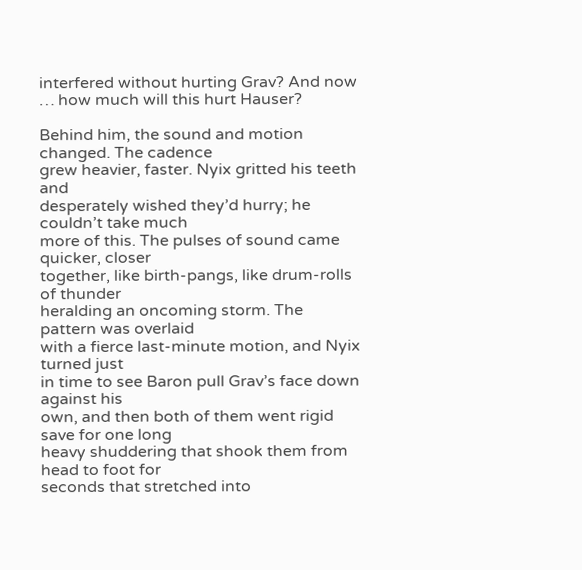interfered without hurting Grav? And now
… how much will this hurt Hauser?

Behind him, the sound and motion changed. The cadence
grew heavier, faster. Nyix gritted his teeth and
desperately wished they’d hurry; he couldn’t take much
more of this. The pulses of sound came quicker, closer
together, like birth-pangs, like drum-rolls of thunder
heralding an oncoming storm. The pattern was overlaid
with a fierce last-minute motion, and Nyix turned just
in time to see Baron pull Grav’s face down against his
own, and then both of them went rigid save for one long
heavy shuddering that shook them from head to foot for
seconds that stretched into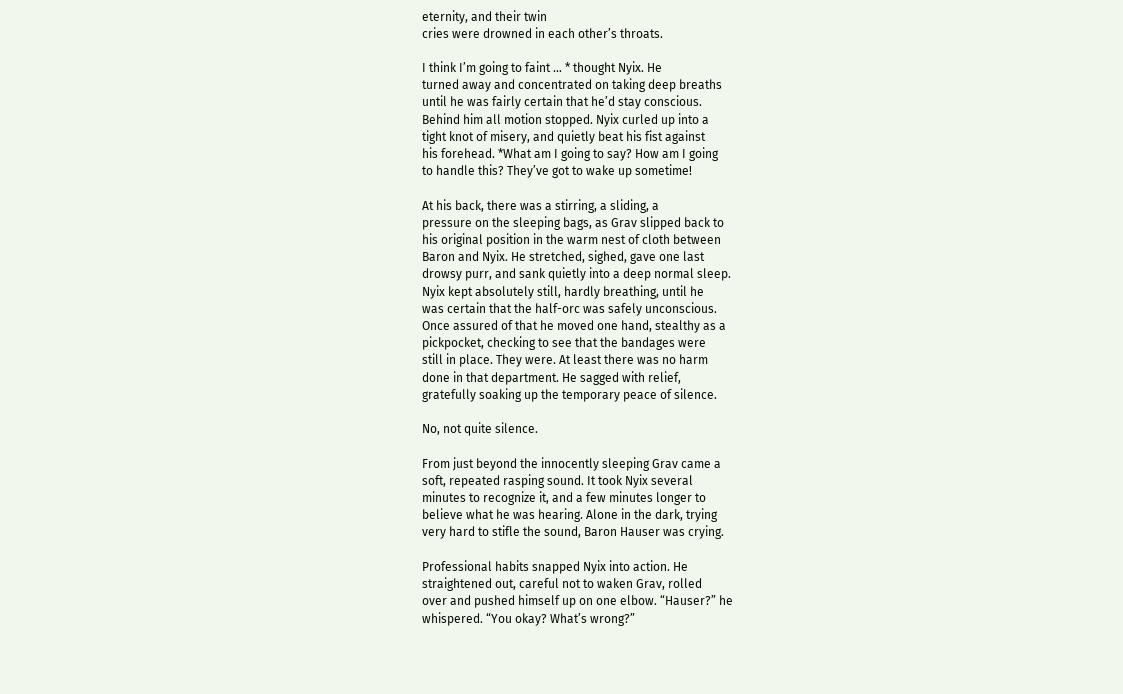eternity, and their twin
cries were drowned in each other’s throats.

I think I’m going to faint … * thought Nyix. He
turned away and concentrated on taking deep breaths
until he was fairly certain that he’d stay conscious.
Behind him all motion stopped. Nyix curled up into a
tight knot of misery, and quietly beat his fist against
his forehead. *What am I going to say? How am I going
to handle this? They’ve got to wake up sometime!

At his back, there was a stirring, a sliding, a
pressure on the sleeping bags, as Grav slipped back to
his original position in the warm nest of cloth between
Baron and Nyix. He stretched, sighed, gave one last
drowsy purr, and sank quietly into a deep normal sleep.
Nyix kept absolutely still, hardly breathing, until he
was certain that the half-orc was safely unconscious.
Once assured of that he moved one hand, stealthy as a
pickpocket, checking to see that the bandages were
still in place. They were. At least there was no harm
done in that department. He sagged with relief,
gratefully soaking up the temporary peace of silence.

No, not quite silence.

From just beyond the innocently sleeping Grav came a
soft, repeated rasping sound. It took Nyix several
minutes to recognize it, and a few minutes longer to
believe what he was hearing. Alone in the dark, trying
very hard to stifle the sound, Baron Hauser was crying.

Professional habits snapped Nyix into action. He
straightened out, careful not to waken Grav, rolled
over and pushed himself up on one elbow. “Hauser?” he
whispered. “You okay? What’s wrong?”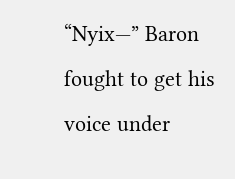“Nyix—” Baron fought to get his voice under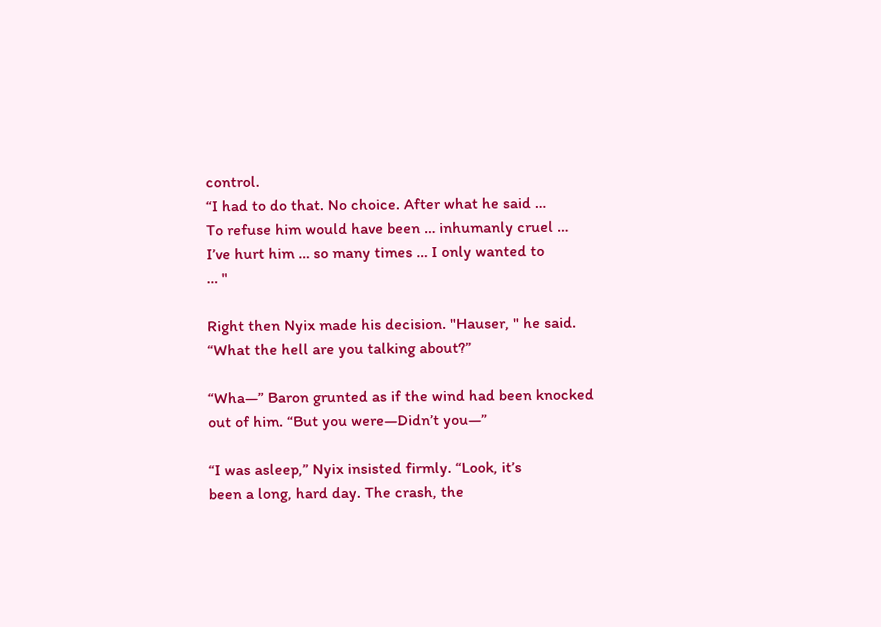control.
“I had to do that. No choice. After what he said …
To refuse him would have been … inhumanly cruel …
I’ve hurt him … so many times … I only wanted to
… "

Right then Nyix made his decision. "Hauser, " he said.
“What the hell are you talking about?”

“Wha—” Baron grunted as if the wind had been knocked
out of him. “But you were—Didn’t you—”

“I was asleep,” Nyix insisted firmly. “Look, it’s
been a long, hard day. The crash, the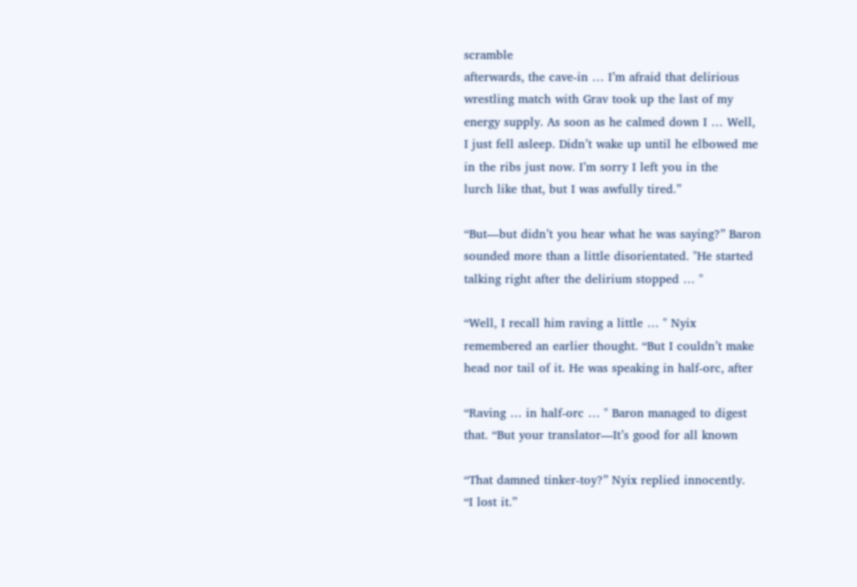scramble
afterwards, the cave-in … I’m afraid that delirious
wrestling match with Grav took up the last of my
energy supply. As soon as he calmed down I … Well,
I just fell asleep. Didn’t wake up until he elbowed me
in the ribs just now. I’m sorry I left you in the
lurch like that, but I was awfully tired.”

“But—but didn’t you hear what he was saying?” Baron
sounded more than a little disorientated. "He started
talking right after the delirium stopped … "

“Well, I recall him raving a little … " Nyix
remembered an earlier thought. “But I couldn’t make
head nor tail of it. He was speaking in half-orc, after

“Raving … in half-orc … " Baron managed to digest
that. “But your translator—It’s good for all known

“That damned tinker-toy?” Nyix replied innocently.
“I lost it.”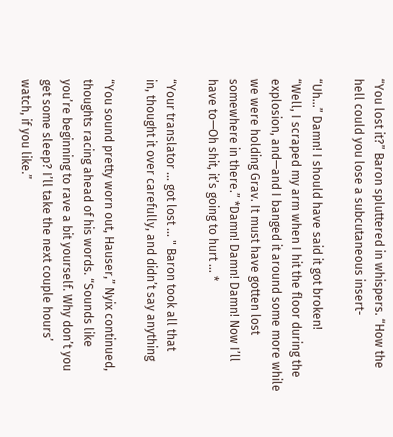“You lost it?” Baron spluttered in whispers. “How the
hell could you lose a subcutaneous insert-

“Uh…” Damn! I should have said it got broken!
“Well, I scraped my arm when I hit the floor during the
explosion, and—and I banged it around some more while
we were holding Grav. It must have gotten lost
somewhere in there.” *Damn! Damn! Damn! Now I’ll
have to—Oh shit, it’s going to hurt … *

“Your translator … got lost … " Baron took all that
in, thought it over carefully, and didn’t say anything

“You sound pretty worn out, Hauser,” Nyix continued,
thoughts racing ahead of his words. “Sounds like
you’re beginning to rave a bit yourself. Why don’t you
get some sleep? I’ll take the next couple hours’
watch, if you like.”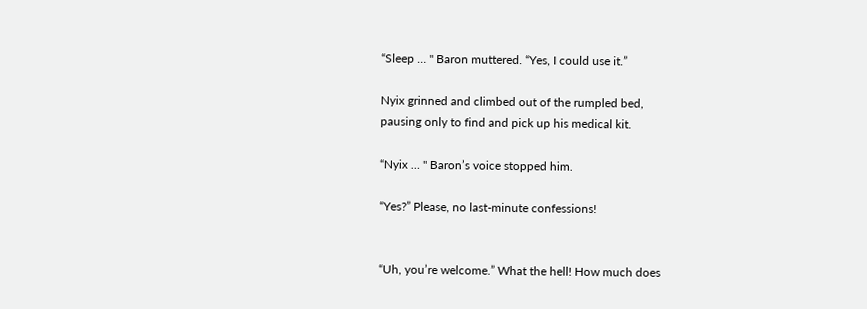“Sleep … " Baron muttered. “Yes, I could use it.”

Nyix grinned and climbed out of the rumpled bed,
pausing only to find and pick up his medical kit.

“Nyix … " Baron’s voice stopped him.

“Yes?” Please, no last-minute confessions!


“Uh, you’re welcome.” What the hell! How much does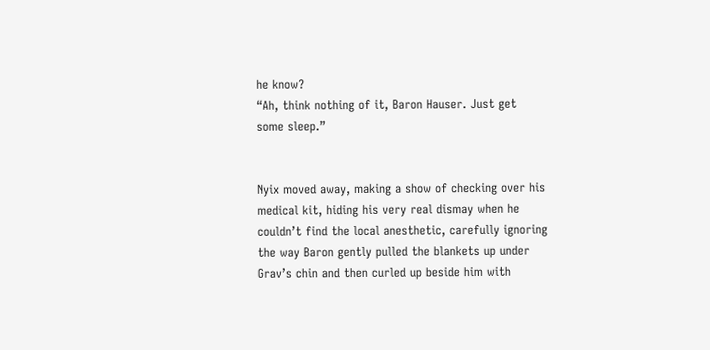he know?
“Ah, think nothing of it, Baron Hauser. Just get
some sleep.”


Nyix moved away, making a show of checking over his
medical kit, hiding his very real dismay when he
couldn’t find the local anesthetic, carefully ignoring
the way Baron gently pulled the blankets up under
Grav’s chin and then curled up beside him with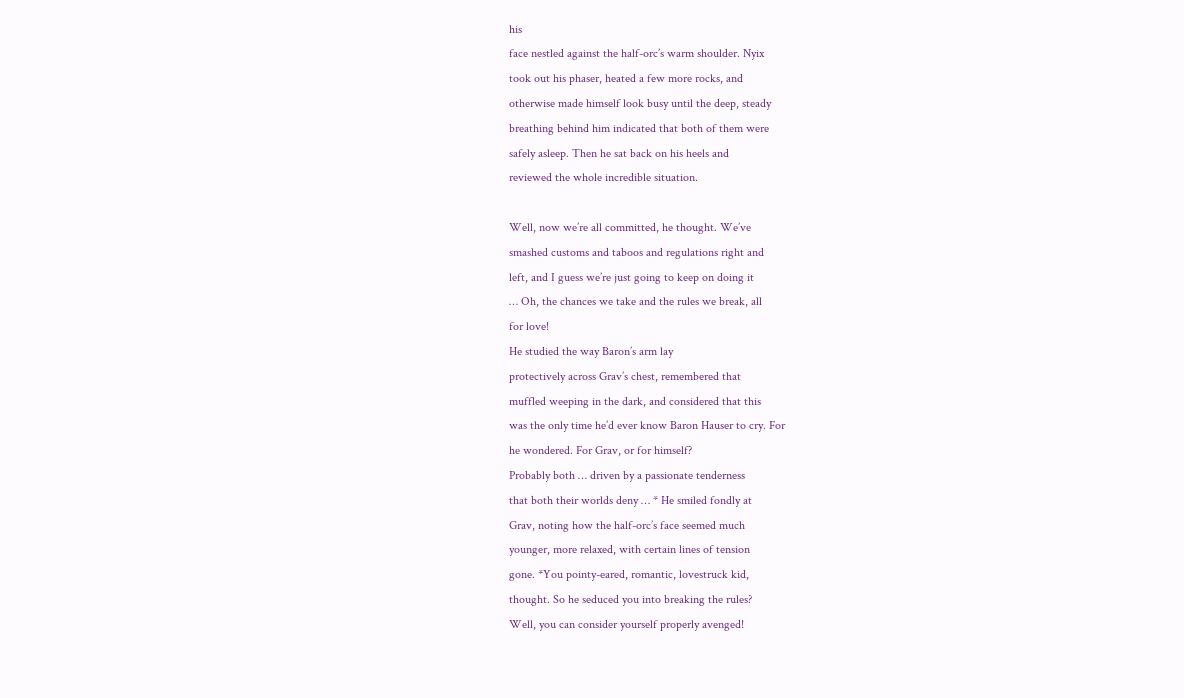his
face nestled against the half-orc’s warm shoulder. Nyix
took out his phaser, heated a few more rocks, and
otherwise made himself look busy until the deep, steady
breathing behind him indicated that both of them were
safely asleep. Then he sat back on his heels and
reviewed the whole incredible situation.

Well, now we’re all committed, he thought. We’ve
smashed customs and taboos and regulations right and
left, and I guess we’re just going to keep on doing it
… Oh, the chances we take and the rules we break, all
for love!
He studied the way Baron’s arm lay
protectively across Grav’s chest, remembered that
muffled weeping in the dark, and considered that this
was the only time he’d ever know Baron Hauser to cry. For
he wondered. For Grav, or for himself?
Probably both … driven by a passionate tenderness
that both their worlds deny … * He smiled fondly at
Grav, noting how the half-orc’s face seemed much
younger, more relaxed, with certain lines of tension
gone. *You pointy-eared, romantic, lovestruck kid,
thought. So he seduced you into breaking the rules?
Well, you can consider yourself properly avenged!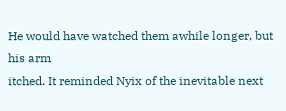He would have watched them awhile longer, but his arm
itched. It reminded Nyix of the inevitable next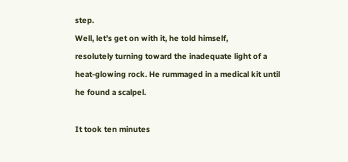step.
Well, let’s get on with it, he told himself,
resolutely turning toward the inadequate light of a
heat-glowing rock. He rummaged in a medical kit until
he found a scalpel.

It took ten minutes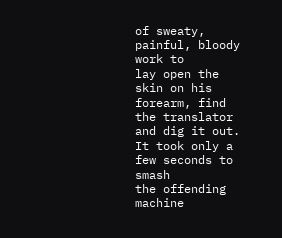of sweaty, painful, bloody work to
lay open the skin on his forearm, find the translator
and dig it out. It took only a few seconds to smash
the offending machine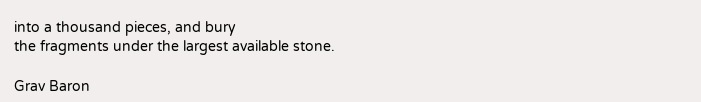into a thousand pieces, and bury
the fragments under the largest available stone.

Grav Baron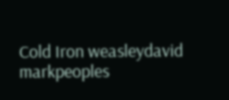Cold Iron weasleydavid markpeoples